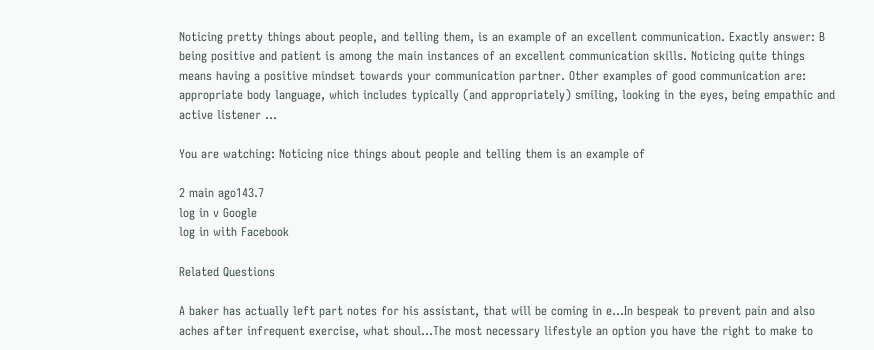Noticing pretty things about people, and telling them, is an example of an excellent communication. Exactly answer: B being positive and patient is among the main instances of an excellent communication skills. Noticing quite things means having a positive mindset towards your communication partner. Other examples of good communication are: appropriate body language, which includes typically (and appropriately) smiling, looking in the eyes, being empathic and active listener ...

You are watching: Noticing nice things about people and telling them is an example of

2 main ago143.7
log in v Google
log in with Facebook

Related Questions

A baker has actually left part notes for his assistant, that will be coming in e...In bespeak to prevent pain and also aches after infrequent exercise, what shoul...The most necessary lifestyle an option you have the right to make to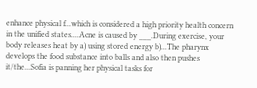enhance physical f...which is considered a high priority health concern in the unified states....Acne is caused by ___.During exercise, your body releases heat by a) using stored energy b)...The pharynx develops the food substance into balls and also then pushes it/the...Sofia is panning her physical tasks for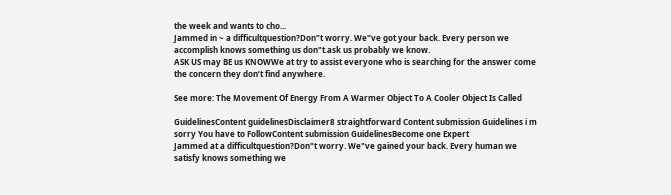the week and wants to cho...
Jammed in ~ a difficultquestion?Don"t worry. We"ve got your back. Every person we accomplish knows something us don"t.ask us probably we know.
ASK US may BE us KNOWWe at try to assist everyone who is searching for the answer come the concern they don’t find anywhere.

See more: The Movement Of Energy From A Warmer Object To A Cooler Object Is Called

GuidelinesContent guidelinesDisclaimer8 straightforward Content submission Guidelines i m sorry You have to FollowContent submission GuidelinesBecome one Expert
Jammed at a difficultquestion?Don"t worry. We"ve gained your back. Every human we satisfy knows something we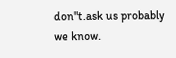don"t.ask us probably we know.